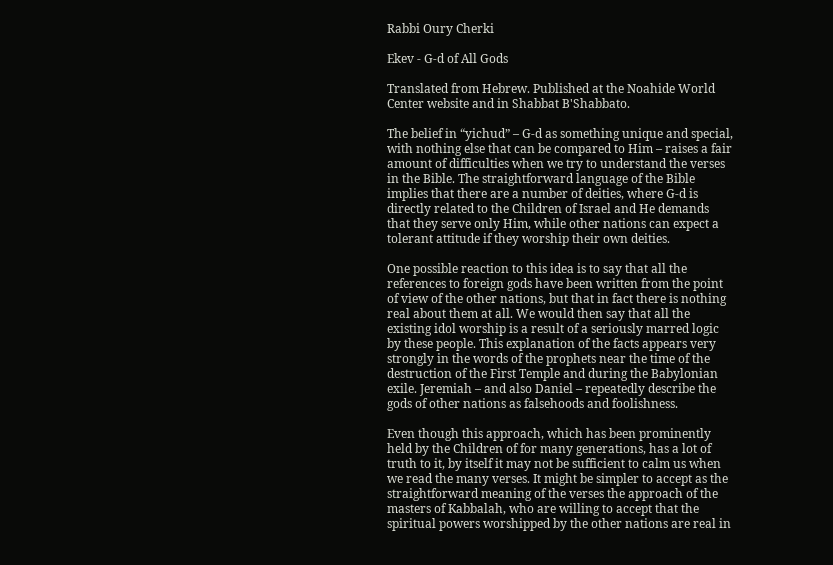Rabbi Oury Cherki

Ekev - G-d of All Gods

Translated from Hebrew. Published at the Noahide World Center website and in Shabbat B'Shabbato.

The belief in “yichud” – G-d as something unique and special, with nothing else that can be compared to Him – raises a fair amount of difficulties when we try to understand the verses in the Bible. The straightforward language of the Bible implies that there are a number of deities, where G-d is directly related to the Children of Israel and He demands that they serve only Him, while other nations can expect a tolerant attitude if they worship their own deities.

One possible reaction to this idea is to say that all the references to foreign gods have been written from the point of view of the other nations, but that in fact there is nothing real about them at all. We would then say that all the existing idol worship is a result of a seriously marred logic by these people. This explanation of the facts appears very strongly in the words of the prophets near the time of the destruction of the First Temple and during the Babylonian exile. Jeremiah – and also Daniel – repeatedly describe the gods of other nations as falsehoods and foolishness.

Even though this approach, which has been prominently held by the Children of for many generations, has a lot of truth to it, by itself it may not be sufficient to calm us when we read the many verses. It might be simpler to accept as the straightforward meaning of the verses the approach of the masters of Kabbalah, who are willing to accept that the spiritual powers worshipped by the other nations are real in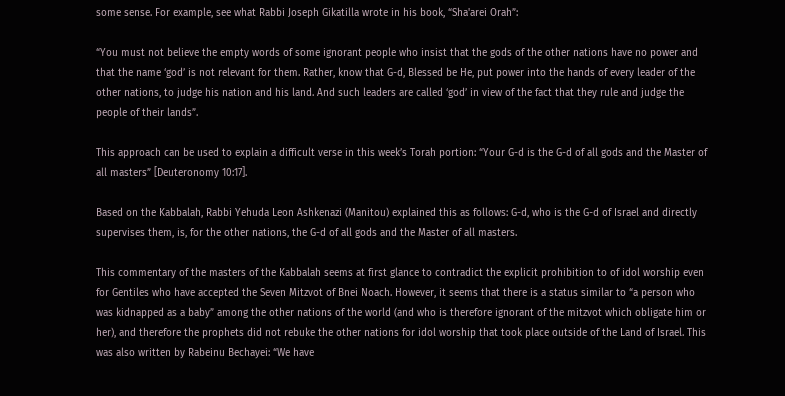some sense. For example, see what Rabbi Joseph Gikatilla wrote in his book, “Sha'arei Orah”:

“You must not believe the empty words of some ignorant people who insist that the gods of the other nations have no power and that the name ‘god’ is not relevant for them. Rather, know that G-d, Blessed be He, put power into the hands of every leader of the other nations, to judge his nation and his land. And such leaders are called ‘god’ in view of the fact that they rule and judge the people of their lands”.

This approach can be used to explain a difficult verse in this week’s Torah portion: “Your G-d is the G-d of all gods and the Master of all masters” [Deuteronomy 10:17].

Based on the Kabbalah, Rabbi Yehuda Leon Ashkenazi (Manitou) explained this as follows: G-d, who is the G-d of Israel and directly supervises them, is, for the other nations, the G-d of all gods and the Master of all masters.

This commentary of the masters of the Kabbalah seems at first glance to contradict the explicit prohibition to of idol worship even for Gentiles who have accepted the Seven Mitzvot of Bnei Noach. However, it seems that there is a status similar to “a person who was kidnapped as a baby” among the other nations of the world (and who is therefore ignorant of the mitzvot which obligate him or her), and therefore the prophets did not rebuke the other nations for idol worship that took place outside of the Land of Israel. This was also written by Rabeinu Bechayei: “We have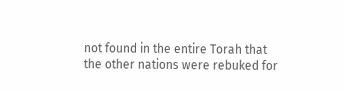not found in the entire Torah that the other nations were rebuked for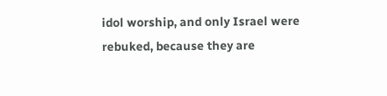idol worship, and only Israel were rebuked, because they are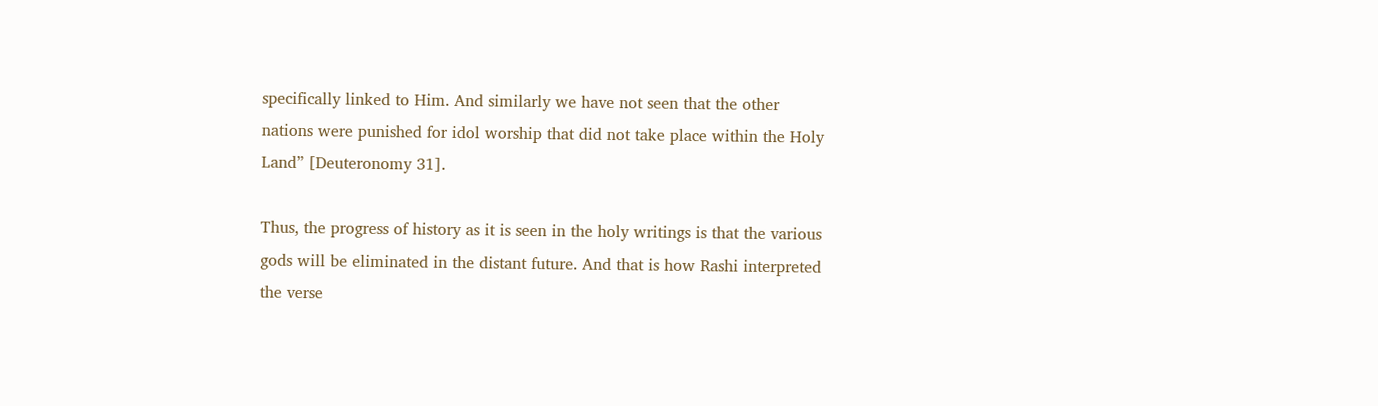specifically linked to Him. And similarly we have not seen that the other nations were punished for idol worship that did not take place within the Holy Land” [Deuteronomy 31].

Thus, the progress of history as it is seen in the holy writings is that the various gods will be eliminated in the distant future. And that is how Rashi interpreted the verse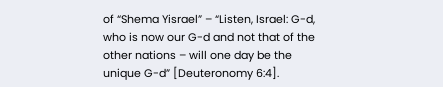of “Shema Yisrael” – “Listen, Israel: G-d, who is now our G-d and not that of the other nations – will one day be the unique G-d” [Deuteronomy 6:4].